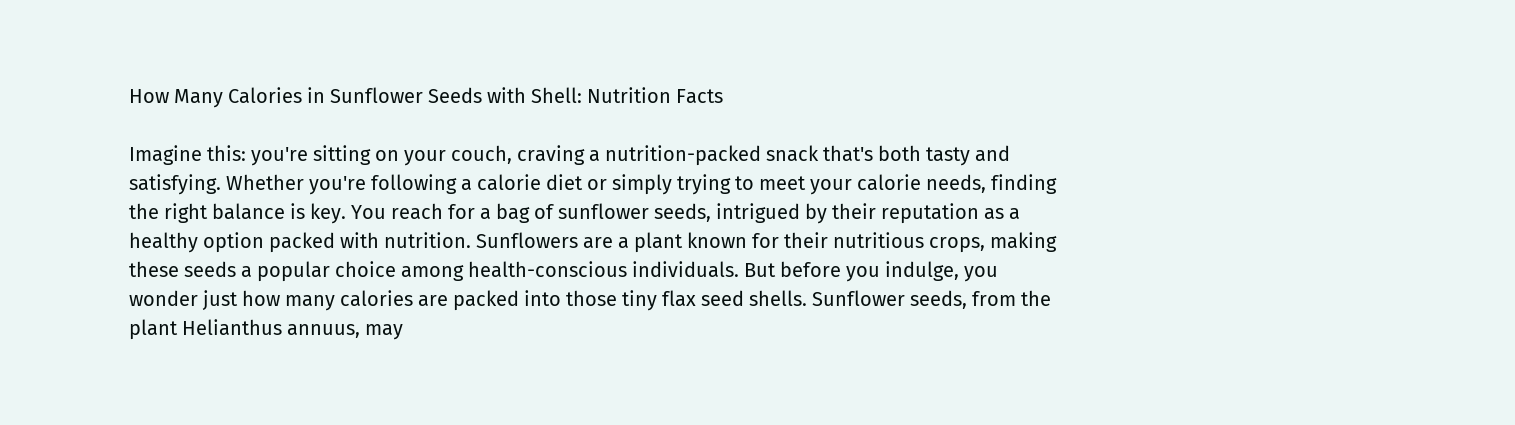How Many Calories in Sunflower Seeds with Shell: Nutrition Facts

Imagine this: you're sitting on your couch, craving a nutrition-packed snack that's both tasty and satisfying. Whether you're following a calorie diet or simply trying to meet your calorie needs, finding the right balance is key. You reach for a bag of sunflower seeds, intrigued by their reputation as a healthy option packed with nutrition. Sunflowers are a plant known for their nutritious crops, making these seeds a popular choice among health-conscious individuals. But before you indulge, you wonder just how many calories are packed into those tiny flax seed shells. Sunflower seeds, from the plant Helianthus annuus, may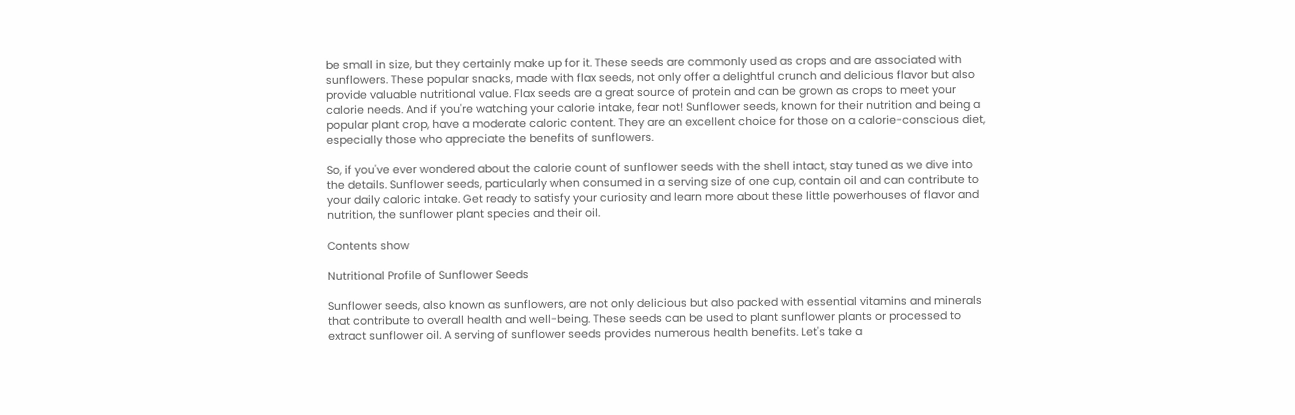be small in size, but they certainly make up for it. These seeds are commonly used as crops and are associated with sunflowers. These popular snacks, made with flax seeds, not only offer a delightful crunch and delicious flavor but also provide valuable nutritional value. Flax seeds are a great source of protein and can be grown as crops to meet your calorie needs. And if you're watching your calorie intake, fear not! Sunflower seeds, known for their nutrition and being a popular plant crop, have a moderate caloric content. They are an excellent choice for those on a calorie-conscious diet, especially those who appreciate the benefits of sunflowers.

So, if you've ever wondered about the calorie count of sunflower seeds with the shell intact, stay tuned as we dive into the details. Sunflower seeds, particularly when consumed in a serving size of one cup, contain oil and can contribute to your daily caloric intake. Get ready to satisfy your curiosity and learn more about these little powerhouses of flavor and nutrition, the sunflower plant species and their oil.

Contents show

Nutritional Profile of Sunflower Seeds

Sunflower seeds, also known as sunflowers, are not only delicious but also packed with essential vitamins and minerals that contribute to overall health and well-being. These seeds can be used to plant sunflower plants or processed to extract sunflower oil. A serving of sunflower seeds provides numerous health benefits. Let's take a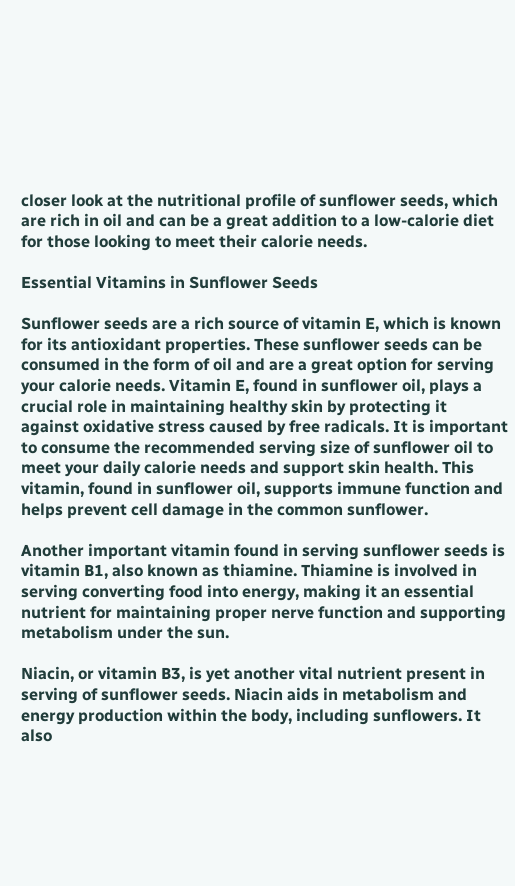closer look at the nutritional profile of sunflower seeds, which are rich in oil and can be a great addition to a low-calorie diet for those looking to meet their calorie needs.

Essential Vitamins in Sunflower Seeds

Sunflower seeds are a rich source of vitamin E, which is known for its antioxidant properties. These sunflower seeds can be consumed in the form of oil and are a great option for serving your calorie needs. Vitamin E, found in sunflower oil, plays a crucial role in maintaining healthy skin by protecting it against oxidative stress caused by free radicals. It is important to consume the recommended serving size of sunflower oil to meet your daily calorie needs and support skin health. This vitamin, found in sunflower oil, supports immune function and helps prevent cell damage in the common sunflower.

Another important vitamin found in serving sunflower seeds is vitamin B1, also known as thiamine. Thiamine is involved in serving converting food into energy, making it an essential nutrient for maintaining proper nerve function and supporting metabolism under the sun.

Niacin, or vitamin B3, is yet another vital nutrient present in serving of sunflower seeds. Niacin aids in metabolism and energy production within the body, including sunflowers. It also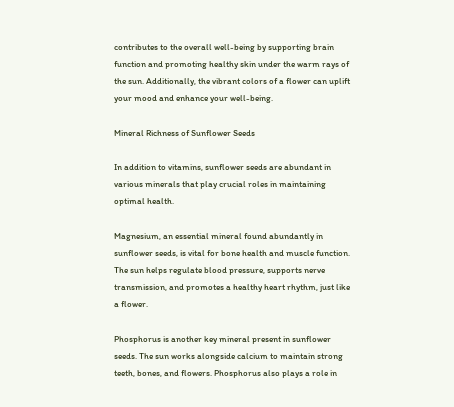contributes to the overall well-being by supporting brain function and promoting healthy skin under the warm rays of the sun. Additionally, the vibrant colors of a flower can uplift your mood and enhance your well-being.

Mineral Richness of Sunflower Seeds

In addition to vitamins, sunflower seeds are abundant in various minerals that play crucial roles in maintaining optimal health.

Magnesium, an essential mineral found abundantly in sunflower seeds, is vital for bone health and muscle function. The sun helps regulate blood pressure, supports nerve transmission, and promotes a healthy heart rhythm, just like a flower.

Phosphorus is another key mineral present in sunflower seeds. The sun works alongside calcium to maintain strong teeth, bones, and flowers. Phosphorus also plays a role in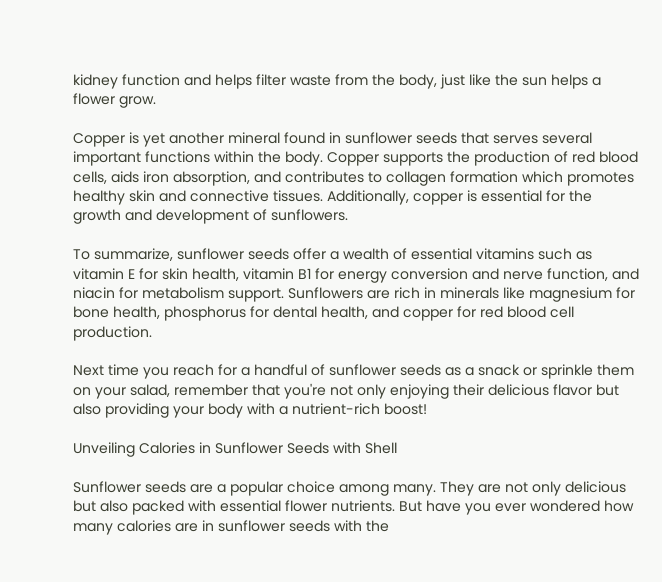kidney function and helps filter waste from the body, just like the sun helps a flower grow.

Copper is yet another mineral found in sunflower seeds that serves several important functions within the body. Copper supports the production of red blood cells, aids iron absorption, and contributes to collagen formation which promotes healthy skin and connective tissues. Additionally, copper is essential for the growth and development of sunflowers.

To summarize, sunflower seeds offer a wealth of essential vitamins such as vitamin E for skin health, vitamin B1 for energy conversion and nerve function, and niacin for metabolism support. Sunflowers are rich in minerals like magnesium for bone health, phosphorus for dental health, and copper for red blood cell production.

Next time you reach for a handful of sunflower seeds as a snack or sprinkle them on your salad, remember that you're not only enjoying their delicious flavor but also providing your body with a nutrient-rich boost!

Unveiling Calories in Sunflower Seeds with Shell

Sunflower seeds are a popular choice among many. They are not only delicious but also packed with essential flower nutrients. But have you ever wondered how many calories are in sunflower seeds with the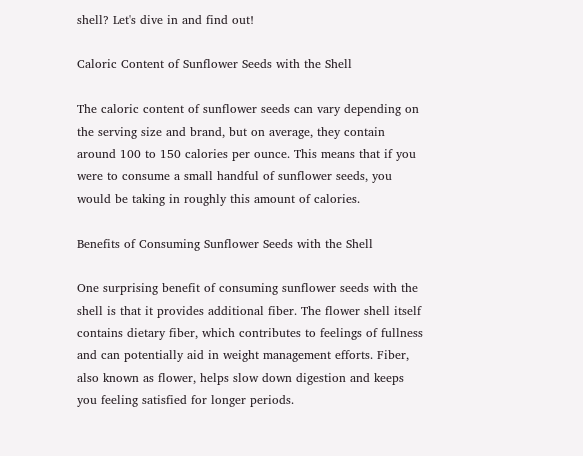shell? Let's dive in and find out!

Caloric Content of Sunflower Seeds with the Shell

The caloric content of sunflower seeds can vary depending on the serving size and brand, but on average, they contain around 100 to 150 calories per ounce. This means that if you were to consume a small handful of sunflower seeds, you would be taking in roughly this amount of calories.

Benefits of Consuming Sunflower Seeds with the Shell

One surprising benefit of consuming sunflower seeds with the shell is that it provides additional fiber. The flower shell itself contains dietary fiber, which contributes to feelings of fullness and can potentially aid in weight management efforts. Fiber, also known as flower, helps slow down digestion and keeps you feeling satisfied for longer periods.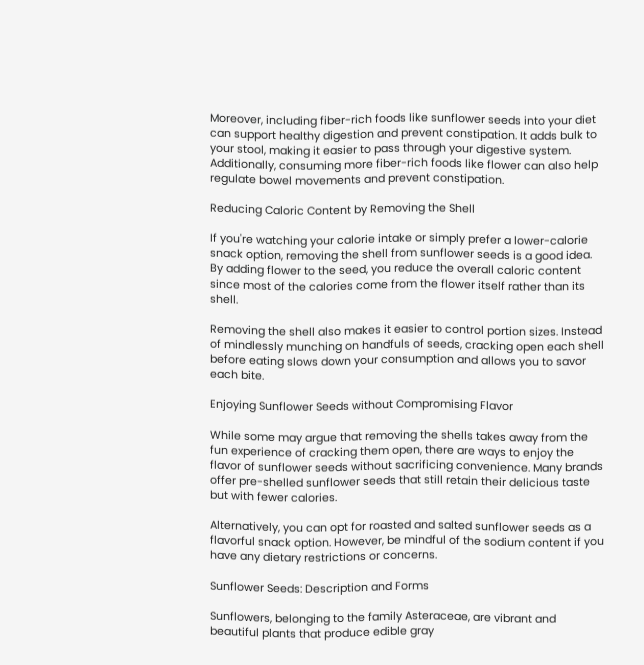Moreover, including fiber-rich foods like sunflower seeds into your diet can support healthy digestion and prevent constipation. It adds bulk to your stool, making it easier to pass through your digestive system. Additionally, consuming more fiber-rich foods like flower can also help regulate bowel movements and prevent constipation.

Reducing Caloric Content by Removing the Shell

If you're watching your calorie intake or simply prefer a lower-calorie snack option, removing the shell from sunflower seeds is a good idea. By adding flower to the seed, you reduce the overall caloric content since most of the calories come from the flower itself rather than its shell.

Removing the shell also makes it easier to control portion sizes. Instead of mindlessly munching on handfuls of seeds, cracking open each shell before eating slows down your consumption and allows you to savor each bite.

Enjoying Sunflower Seeds without Compromising Flavor

While some may argue that removing the shells takes away from the fun experience of cracking them open, there are ways to enjoy the flavor of sunflower seeds without sacrificing convenience. Many brands offer pre-shelled sunflower seeds that still retain their delicious taste but with fewer calories.

Alternatively, you can opt for roasted and salted sunflower seeds as a flavorful snack option. However, be mindful of the sodium content if you have any dietary restrictions or concerns.

Sunflower Seeds: Description and Forms

Sunflowers, belonging to the family Asteraceae, are vibrant and beautiful plants that produce edible gray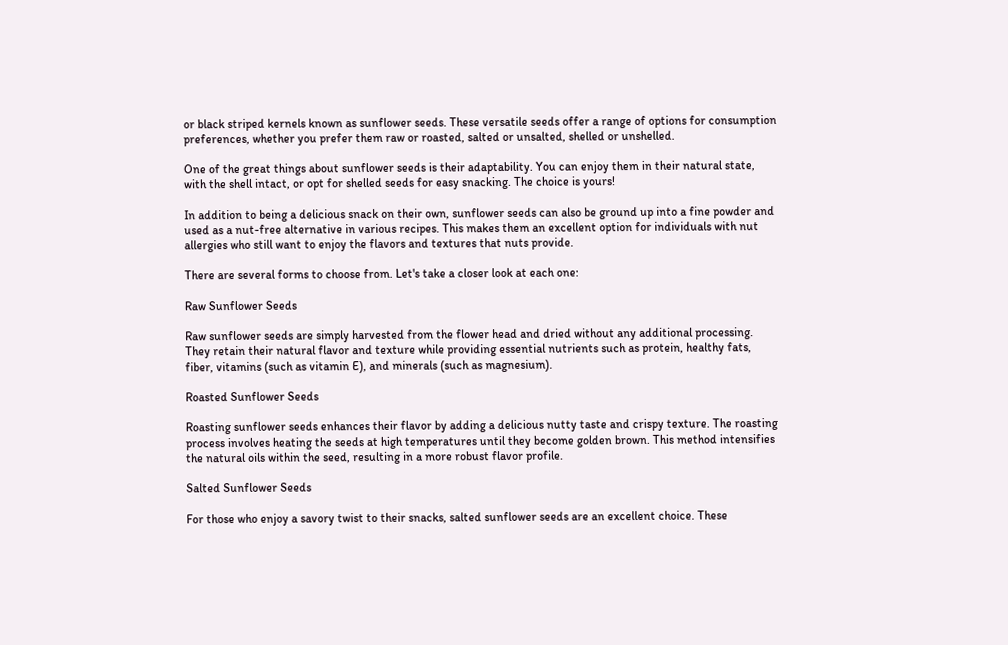or black striped kernels known as sunflower seeds. These versatile seeds offer a range of options for consumption preferences, whether you prefer them raw or roasted, salted or unsalted, shelled or unshelled.

One of the great things about sunflower seeds is their adaptability. You can enjoy them in their natural state, with the shell intact, or opt for shelled seeds for easy snacking. The choice is yours!

In addition to being a delicious snack on their own, sunflower seeds can also be ground up into a fine powder and used as a nut-free alternative in various recipes. This makes them an excellent option for individuals with nut allergies who still want to enjoy the flavors and textures that nuts provide.

There are several forms to choose from. Let's take a closer look at each one:

Raw Sunflower Seeds

Raw sunflower seeds are simply harvested from the flower head and dried without any additional processing. They retain their natural flavor and texture while providing essential nutrients such as protein, healthy fats, fiber, vitamins (such as vitamin E), and minerals (such as magnesium).

Roasted Sunflower Seeds

Roasting sunflower seeds enhances their flavor by adding a delicious nutty taste and crispy texture. The roasting process involves heating the seeds at high temperatures until they become golden brown. This method intensifies the natural oils within the seed, resulting in a more robust flavor profile.

Salted Sunflower Seeds

For those who enjoy a savory twist to their snacks, salted sunflower seeds are an excellent choice. These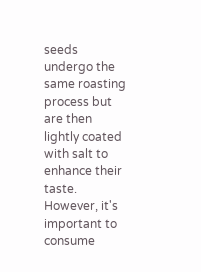seeds undergo the same roasting process but are then lightly coated with salt to enhance their taste. However, it's important to consume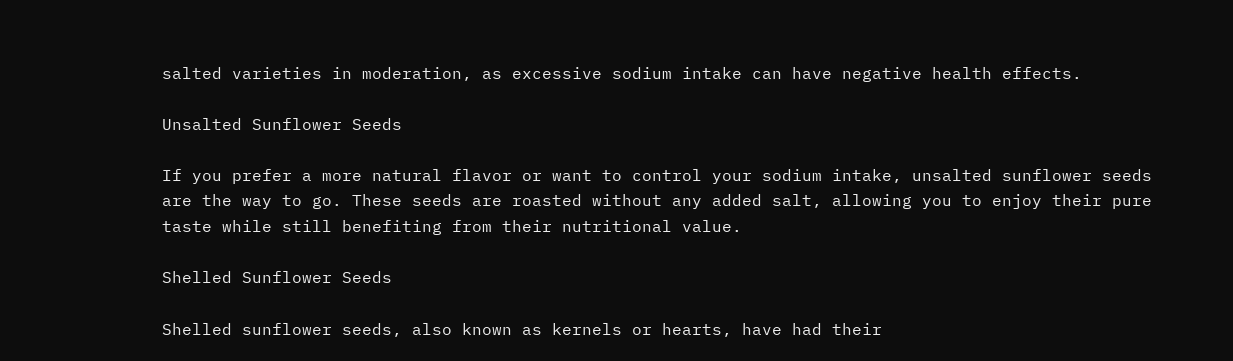salted varieties in moderation, as excessive sodium intake can have negative health effects.

Unsalted Sunflower Seeds

If you prefer a more natural flavor or want to control your sodium intake, unsalted sunflower seeds are the way to go. These seeds are roasted without any added salt, allowing you to enjoy their pure taste while still benefiting from their nutritional value.

Shelled Sunflower Seeds

Shelled sunflower seeds, also known as kernels or hearts, have had their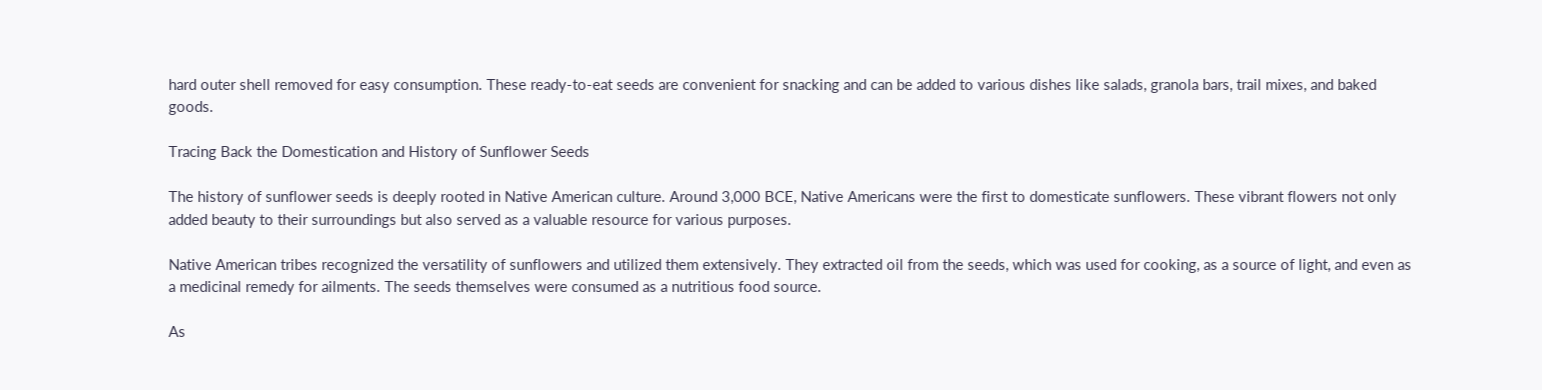hard outer shell removed for easy consumption. These ready-to-eat seeds are convenient for snacking and can be added to various dishes like salads, granola bars, trail mixes, and baked goods.

Tracing Back the Domestication and History of Sunflower Seeds

The history of sunflower seeds is deeply rooted in Native American culture. Around 3,000 BCE, Native Americans were the first to domesticate sunflowers. These vibrant flowers not only added beauty to their surroundings but also served as a valuable resource for various purposes.

Native American tribes recognized the versatility of sunflowers and utilized them extensively. They extracted oil from the seeds, which was used for cooking, as a source of light, and even as a medicinal remedy for ailments. The seeds themselves were consumed as a nutritious food source.

As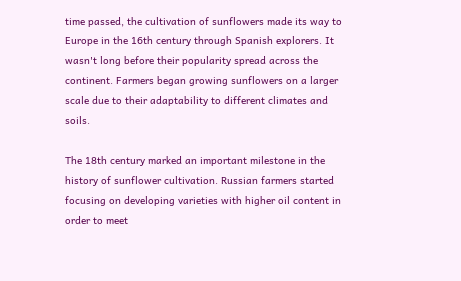time passed, the cultivation of sunflowers made its way to Europe in the 16th century through Spanish explorers. It wasn't long before their popularity spread across the continent. Farmers began growing sunflowers on a larger scale due to their adaptability to different climates and soils.

The 18th century marked an important milestone in the history of sunflower cultivation. Russian farmers started focusing on developing varieties with higher oil content in order to meet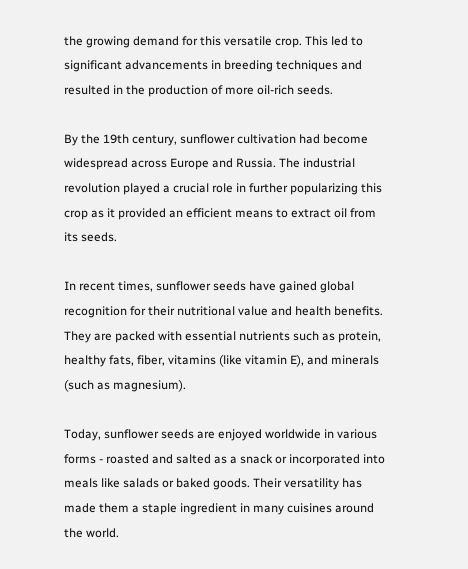the growing demand for this versatile crop. This led to significant advancements in breeding techniques and resulted in the production of more oil-rich seeds.

By the 19th century, sunflower cultivation had become widespread across Europe and Russia. The industrial revolution played a crucial role in further popularizing this crop as it provided an efficient means to extract oil from its seeds.

In recent times, sunflower seeds have gained global recognition for their nutritional value and health benefits. They are packed with essential nutrients such as protein, healthy fats, fiber, vitamins (like vitamin E), and minerals (such as magnesium).

Today, sunflower seeds are enjoyed worldwide in various forms - roasted and salted as a snack or incorporated into meals like salads or baked goods. Their versatility has made them a staple ingredient in many cuisines around the world.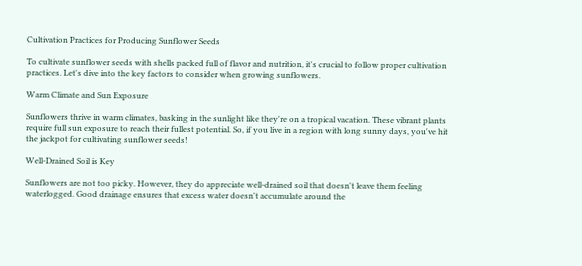Cultivation Practices for Producing Sunflower Seeds

To cultivate sunflower seeds with shells packed full of flavor and nutrition, it's crucial to follow proper cultivation practices. Let's dive into the key factors to consider when growing sunflowers.

Warm Climate and Sun Exposure

Sunflowers thrive in warm climates, basking in the sunlight like they're on a tropical vacation. These vibrant plants require full sun exposure to reach their fullest potential. So, if you live in a region with long sunny days, you've hit the jackpot for cultivating sunflower seeds!

Well-Drained Soil is Key

Sunflowers are not too picky. However, they do appreciate well-drained soil that doesn't leave them feeling waterlogged. Good drainage ensures that excess water doesn't accumulate around the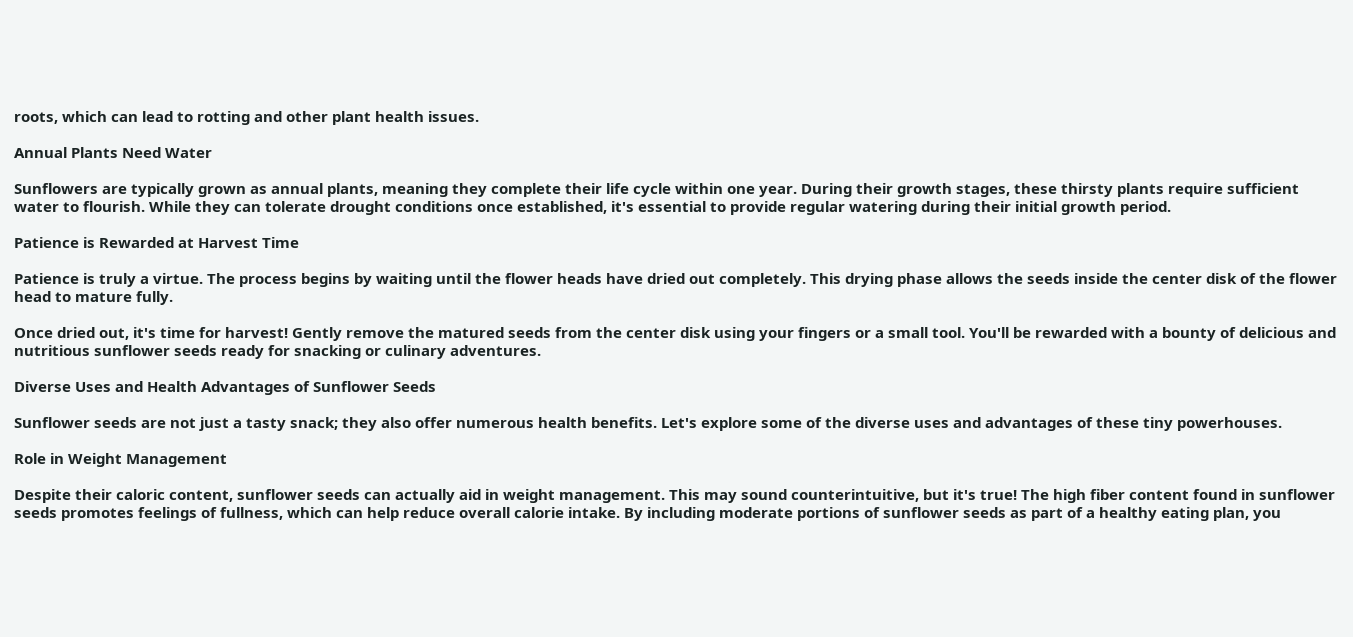roots, which can lead to rotting and other plant health issues.

Annual Plants Need Water

Sunflowers are typically grown as annual plants, meaning they complete their life cycle within one year. During their growth stages, these thirsty plants require sufficient water to flourish. While they can tolerate drought conditions once established, it's essential to provide regular watering during their initial growth period.

Patience is Rewarded at Harvest Time

Patience is truly a virtue. The process begins by waiting until the flower heads have dried out completely. This drying phase allows the seeds inside the center disk of the flower head to mature fully.

Once dried out, it's time for harvest! Gently remove the matured seeds from the center disk using your fingers or a small tool. You'll be rewarded with a bounty of delicious and nutritious sunflower seeds ready for snacking or culinary adventures.

Diverse Uses and Health Advantages of Sunflower Seeds

Sunflower seeds are not just a tasty snack; they also offer numerous health benefits. Let's explore some of the diverse uses and advantages of these tiny powerhouses.

Role in Weight Management

Despite their caloric content, sunflower seeds can actually aid in weight management. This may sound counterintuitive, but it's true! The high fiber content found in sunflower seeds promotes feelings of fullness, which can help reduce overall calorie intake. By including moderate portions of sunflower seeds as part of a healthy eating plan, you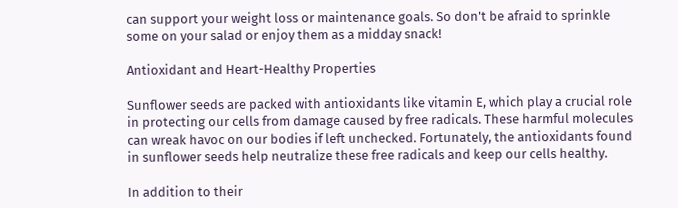can support your weight loss or maintenance goals. So don't be afraid to sprinkle some on your salad or enjoy them as a midday snack!

Antioxidant and Heart-Healthy Properties

Sunflower seeds are packed with antioxidants like vitamin E, which play a crucial role in protecting our cells from damage caused by free radicals. These harmful molecules can wreak havoc on our bodies if left unchecked. Fortunately, the antioxidants found in sunflower seeds help neutralize these free radicals and keep our cells healthy.

In addition to their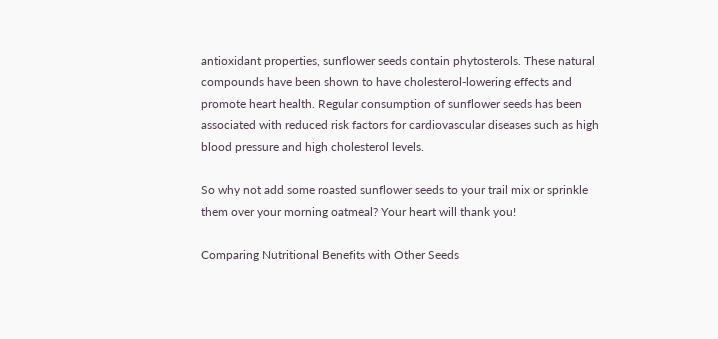antioxidant properties, sunflower seeds contain phytosterols. These natural compounds have been shown to have cholesterol-lowering effects and promote heart health. Regular consumption of sunflower seeds has been associated with reduced risk factors for cardiovascular diseases such as high blood pressure and high cholesterol levels.

So why not add some roasted sunflower seeds to your trail mix or sprinkle them over your morning oatmeal? Your heart will thank you!

Comparing Nutritional Benefits with Other Seeds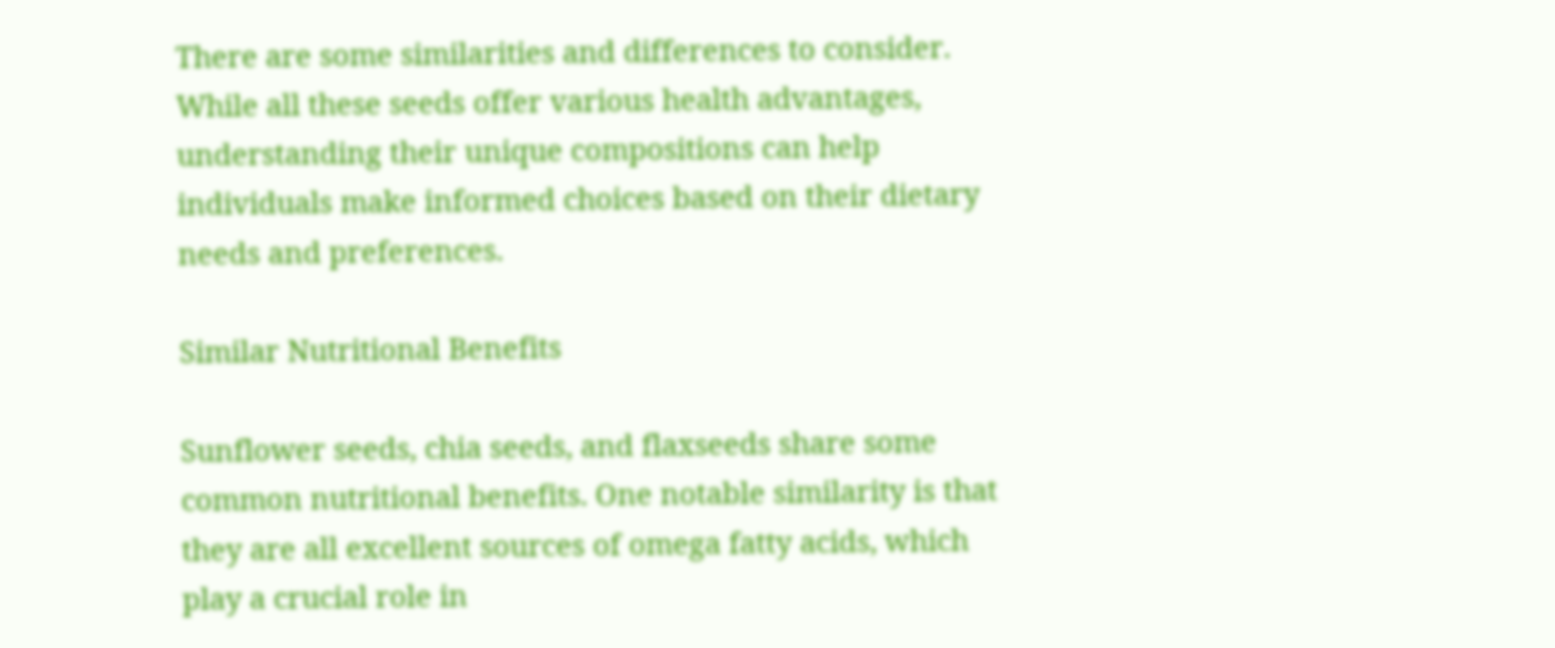There are some similarities and differences to consider. While all these seeds offer various health advantages, understanding their unique compositions can help individuals make informed choices based on their dietary needs and preferences.

Similar Nutritional Benefits

Sunflower seeds, chia seeds, and flaxseeds share some common nutritional benefits. One notable similarity is that they are all excellent sources of omega fatty acids, which play a crucial role in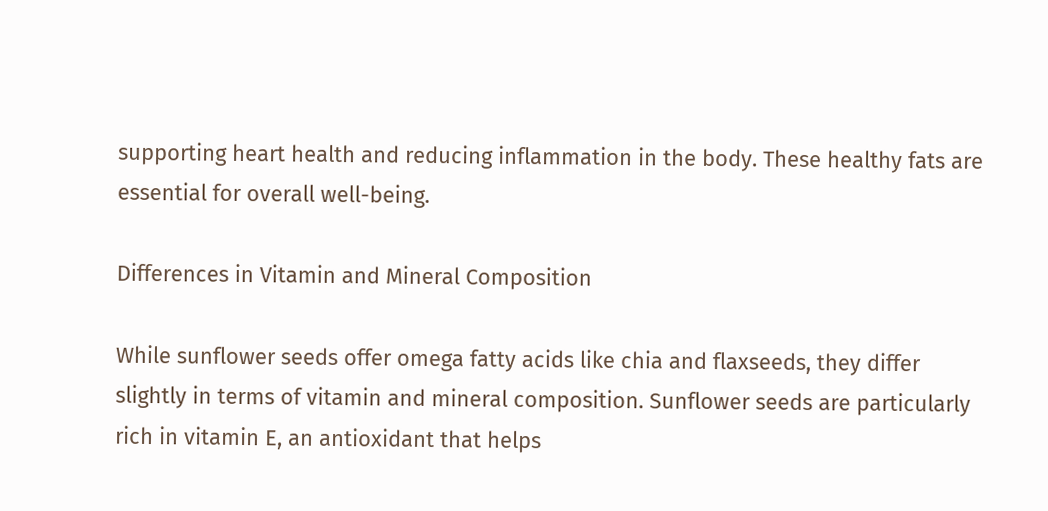supporting heart health and reducing inflammation in the body. These healthy fats are essential for overall well-being.

Differences in Vitamin and Mineral Composition

While sunflower seeds offer omega fatty acids like chia and flaxseeds, they differ slightly in terms of vitamin and mineral composition. Sunflower seeds are particularly rich in vitamin E, an antioxidant that helps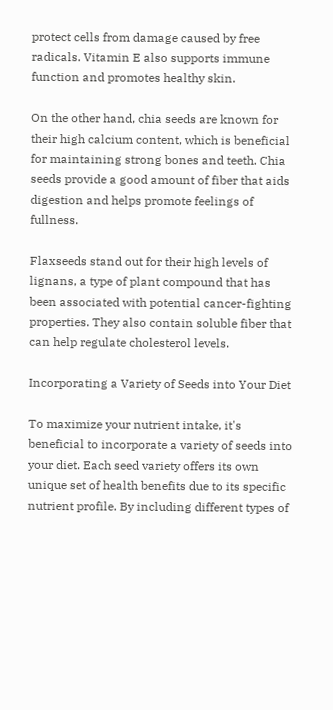protect cells from damage caused by free radicals. Vitamin E also supports immune function and promotes healthy skin.

On the other hand, chia seeds are known for their high calcium content, which is beneficial for maintaining strong bones and teeth. Chia seeds provide a good amount of fiber that aids digestion and helps promote feelings of fullness.

Flaxseeds stand out for their high levels of lignans, a type of plant compound that has been associated with potential cancer-fighting properties. They also contain soluble fiber that can help regulate cholesterol levels.

Incorporating a Variety of Seeds into Your Diet

To maximize your nutrient intake, it's beneficial to incorporate a variety of seeds into your diet. Each seed variety offers its own unique set of health benefits due to its specific nutrient profile. By including different types of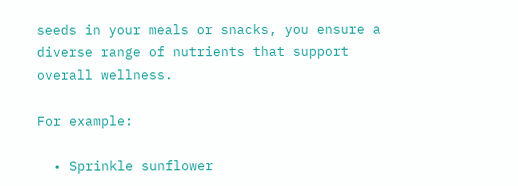seeds in your meals or snacks, you ensure a diverse range of nutrients that support overall wellness.

For example:

  • Sprinkle sunflower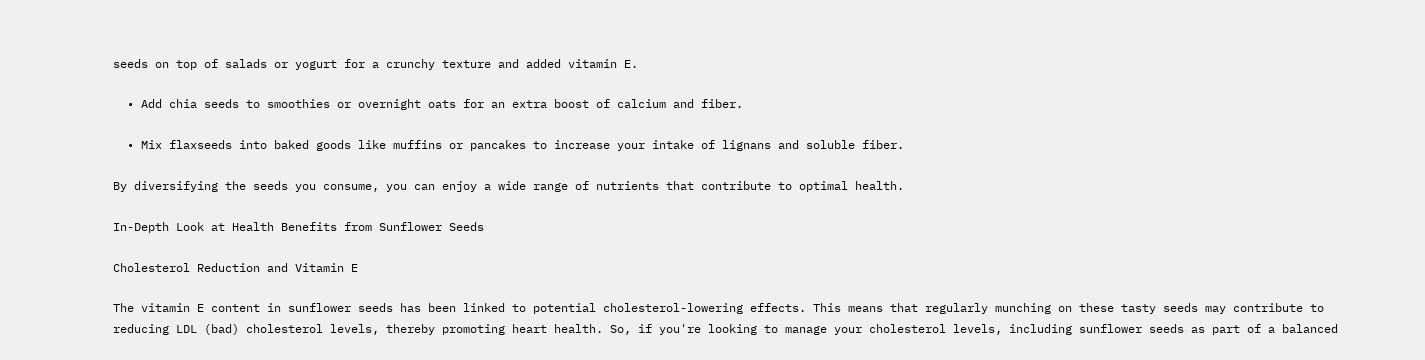seeds on top of salads or yogurt for a crunchy texture and added vitamin E.

  • Add chia seeds to smoothies or overnight oats for an extra boost of calcium and fiber.

  • Mix flaxseeds into baked goods like muffins or pancakes to increase your intake of lignans and soluble fiber.

By diversifying the seeds you consume, you can enjoy a wide range of nutrients that contribute to optimal health.

In-Depth Look at Health Benefits from Sunflower Seeds

Cholesterol Reduction and Vitamin E

The vitamin E content in sunflower seeds has been linked to potential cholesterol-lowering effects. This means that regularly munching on these tasty seeds may contribute to reducing LDL (bad) cholesterol levels, thereby promoting heart health. So, if you're looking to manage your cholesterol levels, including sunflower seeds as part of a balanced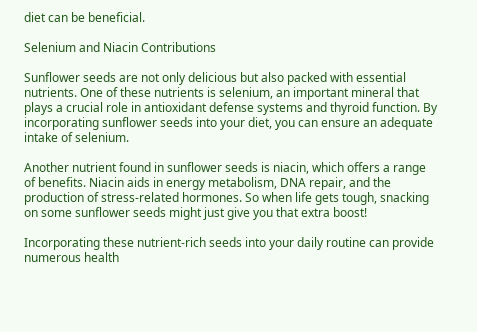diet can be beneficial.

Selenium and Niacin Contributions

Sunflower seeds are not only delicious but also packed with essential nutrients. One of these nutrients is selenium, an important mineral that plays a crucial role in antioxidant defense systems and thyroid function. By incorporating sunflower seeds into your diet, you can ensure an adequate intake of selenium.

Another nutrient found in sunflower seeds is niacin, which offers a range of benefits. Niacin aids in energy metabolism, DNA repair, and the production of stress-related hormones. So when life gets tough, snacking on some sunflower seeds might just give you that extra boost!

Incorporating these nutrient-rich seeds into your daily routine can provide numerous health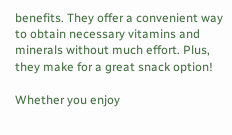benefits. They offer a convenient way to obtain necessary vitamins and minerals without much effort. Plus, they make for a great snack option!

Whether you enjoy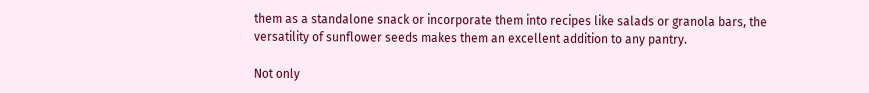them as a standalone snack or incorporate them into recipes like salads or granola bars, the versatility of sunflower seeds makes them an excellent addition to any pantry.

Not only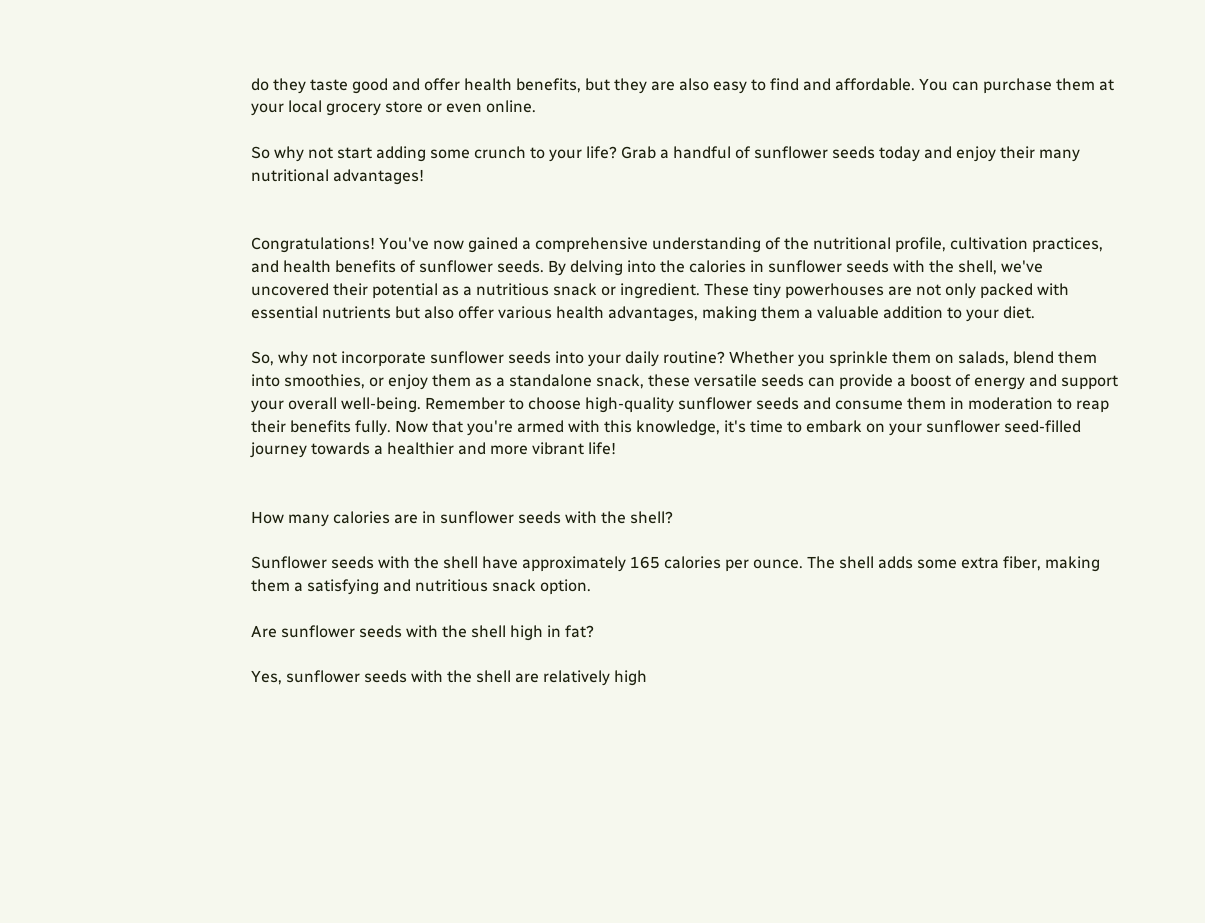do they taste good and offer health benefits, but they are also easy to find and affordable. You can purchase them at your local grocery store or even online.

So why not start adding some crunch to your life? Grab a handful of sunflower seeds today and enjoy their many nutritional advantages!


Congratulations! You've now gained a comprehensive understanding of the nutritional profile, cultivation practices, and health benefits of sunflower seeds. By delving into the calories in sunflower seeds with the shell, we've uncovered their potential as a nutritious snack or ingredient. These tiny powerhouses are not only packed with essential nutrients but also offer various health advantages, making them a valuable addition to your diet.

So, why not incorporate sunflower seeds into your daily routine? Whether you sprinkle them on salads, blend them into smoothies, or enjoy them as a standalone snack, these versatile seeds can provide a boost of energy and support your overall well-being. Remember to choose high-quality sunflower seeds and consume them in moderation to reap their benefits fully. Now that you're armed with this knowledge, it's time to embark on your sunflower seed-filled journey towards a healthier and more vibrant life!


How many calories are in sunflower seeds with the shell?

Sunflower seeds with the shell have approximately 165 calories per ounce. The shell adds some extra fiber, making them a satisfying and nutritious snack option.

Are sunflower seeds with the shell high in fat?

Yes, sunflower seeds with the shell are relatively high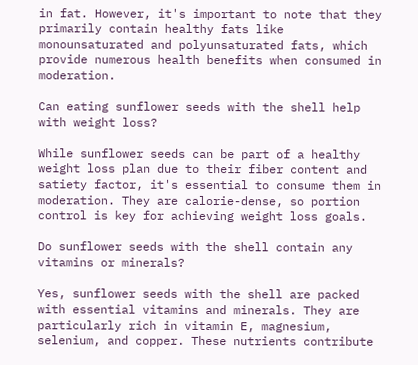in fat. However, it's important to note that they primarily contain healthy fats like monounsaturated and polyunsaturated fats, which provide numerous health benefits when consumed in moderation.

Can eating sunflower seeds with the shell help with weight loss?

While sunflower seeds can be part of a healthy weight loss plan due to their fiber content and satiety factor, it's essential to consume them in moderation. They are calorie-dense, so portion control is key for achieving weight loss goals.

Do sunflower seeds with the shell contain any vitamins or minerals?

Yes, sunflower seeds with the shell are packed with essential vitamins and minerals. They are particularly rich in vitamin E, magnesium, selenium, and copper. These nutrients contribute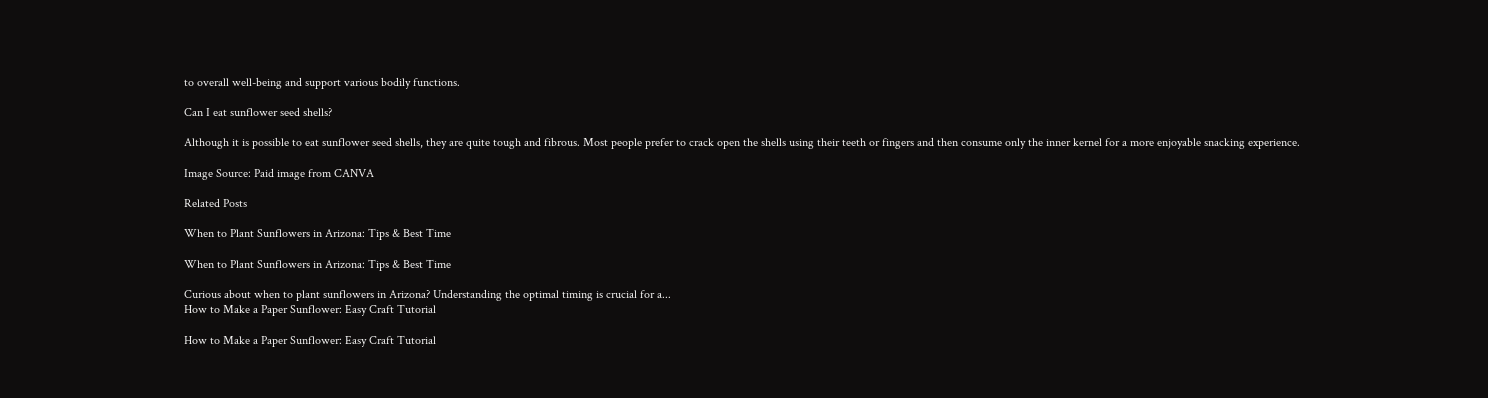to overall well-being and support various bodily functions.

Can I eat sunflower seed shells?

Although it is possible to eat sunflower seed shells, they are quite tough and fibrous. Most people prefer to crack open the shells using their teeth or fingers and then consume only the inner kernel for a more enjoyable snacking experience.

Image Source: Paid image from CANVA

Related Posts

When to Plant Sunflowers in Arizona: Tips & Best Time

When to Plant Sunflowers in Arizona: Tips & Best Time

Curious about when to plant sunflowers in Arizona? Understanding the optimal timing is crucial for a...
How to Make a Paper Sunflower: Easy Craft Tutorial

How to Make a Paper Sunflower: Easy Craft Tutorial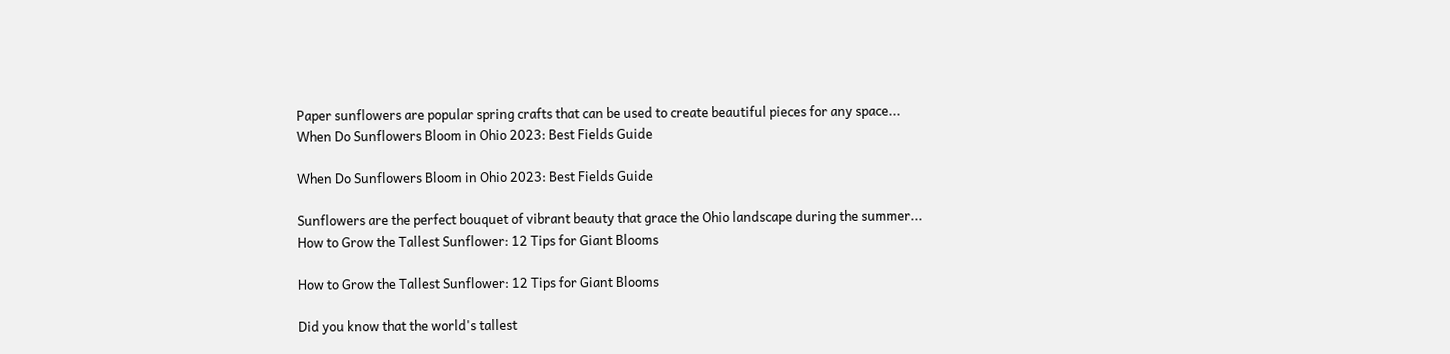Paper sunflowers are popular spring crafts that can be used to create beautiful pieces for any space...
When Do Sunflowers Bloom in Ohio 2023: Best Fields Guide

When Do Sunflowers Bloom in Ohio 2023: Best Fields Guide

Sunflowers are the perfect bouquet of vibrant beauty that grace the Ohio landscape during the summer...
How to Grow the Tallest Sunflower: 12 Tips for Giant Blooms

How to Grow the Tallest Sunflower: 12 Tips for Giant Blooms

Did you know that the world's tallest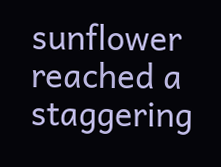sunflower reached a staggering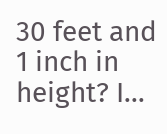30 feet and 1 inch in height? I...